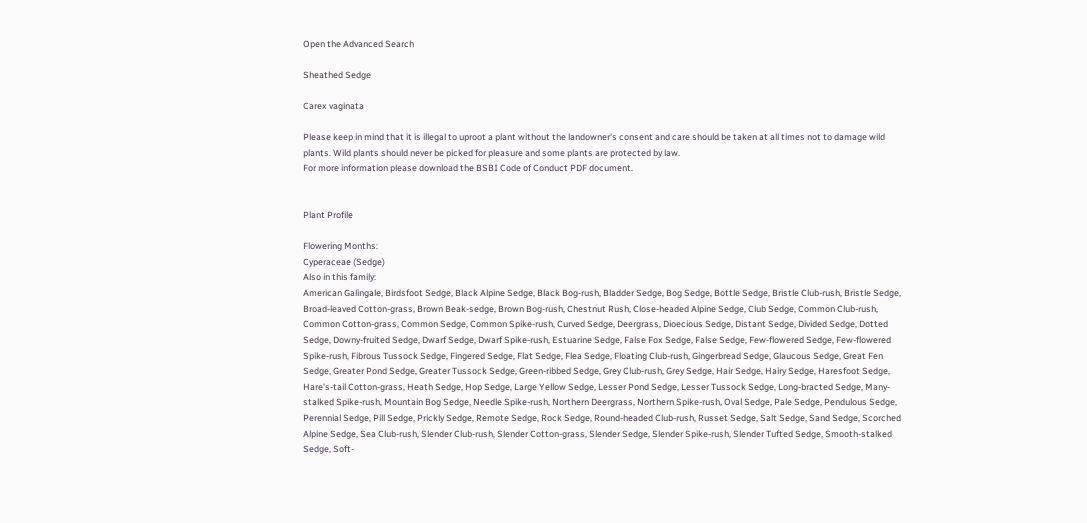Open the Advanced Search

Sheathed Sedge

Carex vaginata

Please keep in mind that it is illegal to uproot a plant without the landowner's consent and care should be taken at all times not to damage wild plants. Wild plants should never be picked for pleasure and some plants are protected by law.
For more information please download the BSBI Code of Conduct PDF document.


Plant Profile

Flowering Months:
Cyperaceae (Sedge)
Also in this family:
American Galingale, Birdsfoot Sedge, Black Alpine Sedge, Black Bog-rush, Bladder Sedge, Bog Sedge, Bottle Sedge, Bristle Club-rush, Bristle Sedge, Broad-leaved Cotton-grass, Brown Beak-sedge, Brown Bog-rush, Chestnut Rush, Close-headed Alpine Sedge, Club Sedge, Common Club-rush, Common Cotton-grass, Common Sedge, Common Spike-rush, Curved Sedge, Deergrass, Dioecious Sedge, Distant Sedge, Divided Sedge, Dotted Sedge, Downy-fruited Sedge, Dwarf Sedge, Dwarf Spike-rush, Estuarine Sedge, False Fox Sedge, False Sedge, Few-flowered Sedge, Few-flowered Spike-rush, Fibrous Tussock Sedge, Fingered Sedge, Flat Sedge, Flea Sedge, Floating Club-rush, Gingerbread Sedge, Glaucous Sedge, Great Fen Sedge, Greater Pond Sedge, Greater Tussock Sedge, Green-ribbed Sedge, Grey Club-rush, Grey Sedge, Hair Sedge, Hairy Sedge, Haresfoot Sedge, Hare's-tail Cotton-grass, Heath Sedge, Hop Sedge, Large Yellow Sedge, Lesser Pond Sedge, Lesser Tussock Sedge, Long-bracted Sedge, Many-stalked Spike-rush, Mountain Bog Sedge, Needle Spike-rush, Northern Deergrass, Northern Spike-rush, Oval Sedge, Pale Sedge, Pendulous Sedge, Perennial Sedge, Pill Sedge, Prickly Sedge, Remote Sedge, Rock Sedge, Round-headed Club-rush, Russet Sedge, Salt Sedge, Sand Sedge, Scorched Alpine Sedge, Sea Club-rush, Slender Club-rush, Slender Cotton-grass, Slender Sedge, Slender Spike-rush, Slender Tufted Sedge, Smooth-stalked Sedge, Soft-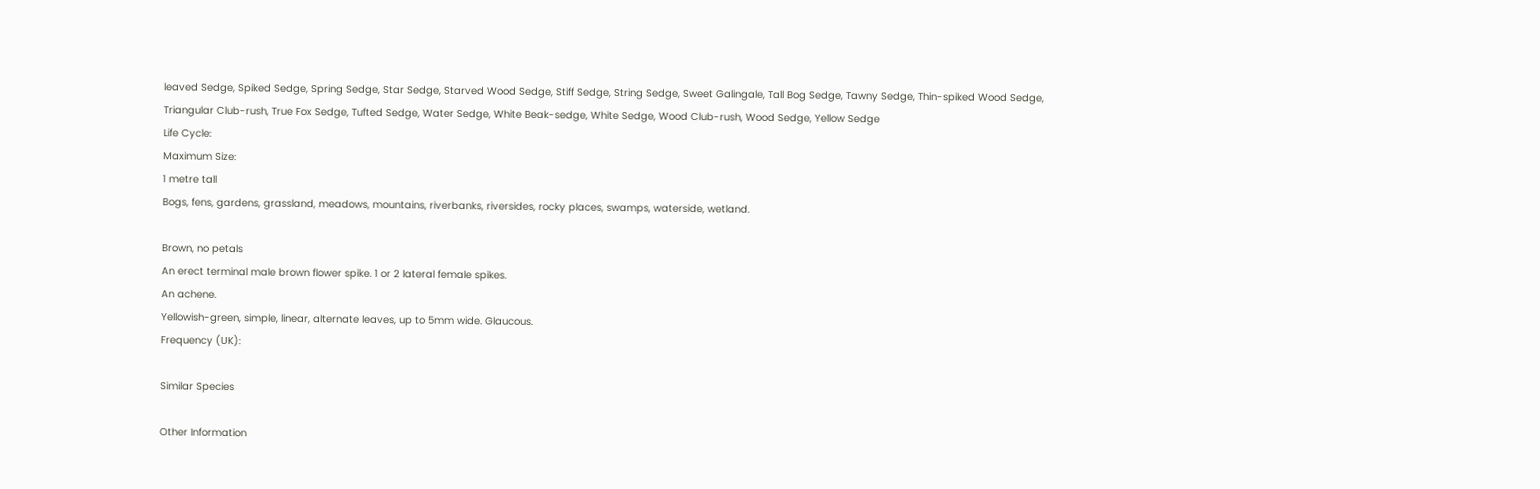leaved Sedge, Spiked Sedge, Spring Sedge, Star Sedge, Starved Wood Sedge, Stiff Sedge, String Sedge, Sweet Galingale, Tall Bog Sedge, Tawny Sedge, Thin-spiked Wood Sedge, Triangular Club-rush, True Fox Sedge, Tufted Sedge, Water Sedge, White Beak-sedge, White Sedge, Wood Club-rush, Wood Sedge, Yellow Sedge
Life Cycle:
Maximum Size:
1 metre tall
Bogs, fens, gardens, grassland, meadows, mountains, riverbanks, riversides, rocky places, swamps, waterside, wetland.

Brown, no petals
An erect terminal male brown flower spike. 1 or 2 lateral female spikes.
An achene.
Yellowish-green, simple, linear, alternate leaves, up to 5mm wide. Glaucous.
Frequency (UK):

Similar Species

Other Information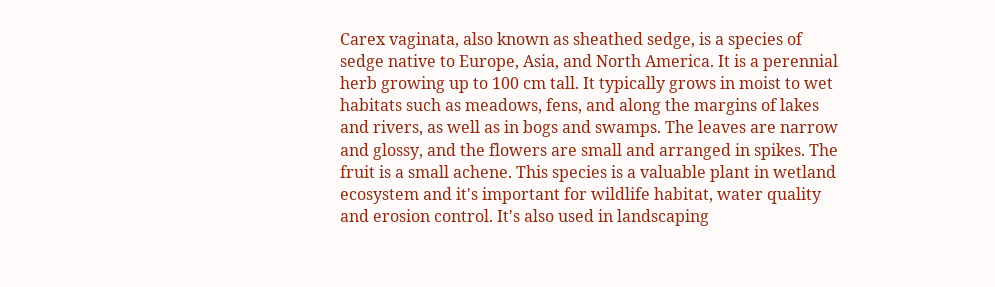Carex vaginata, also known as sheathed sedge, is a species of sedge native to Europe, Asia, and North America. It is a perennial herb growing up to 100 cm tall. It typically grows in moist to wet habitats such as meadows, fens, and along the margins of lakes and rivers, as well as in bogs and swamps. The leaves are narrow and glossy, and the flowers are small and arranged in spikes. The fruit is a small achene. This species is a valuable plant in wetland ecosystem and it's important for wildlife habitat, water quality and erosion control. It's also used in landscaping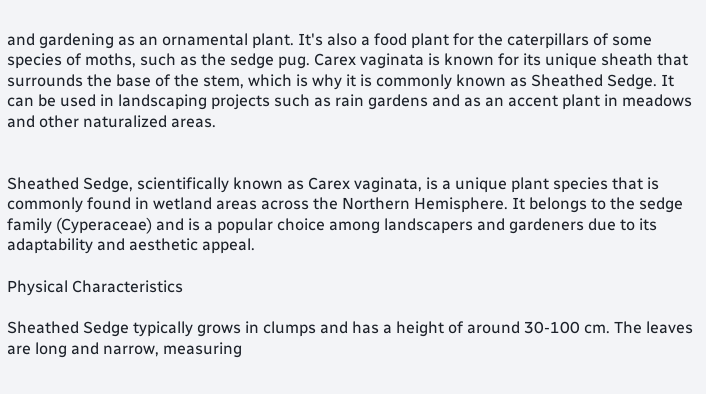and gardening as an ornamental plant. It's also a food plant for the caterpillars of some species of moths, such as the sedge pug. Carex vaginata is known for its unique sheath that surrounds the base of the stem, which is why it is commonly known as Sheathed Sedge. It can be used in landscaping projects such as rain gardens and as an accent plant in meadows and other naturalized areas.


Sheathed Sedge, scientifically known as Carex vaginata, is a unique plant species that is commonly found in wetland areas across the Northern Hemisphere. It belongs to the sedge family (Cyperaceae) and is a popular choice among landscapers and gardeners due to its adaptability and aesthetic appeal.

Physical Characteristics

Sheathed Sedge typically grows in clumps and has a height of around 30-100 cm. The leaves are long and narrow, measuring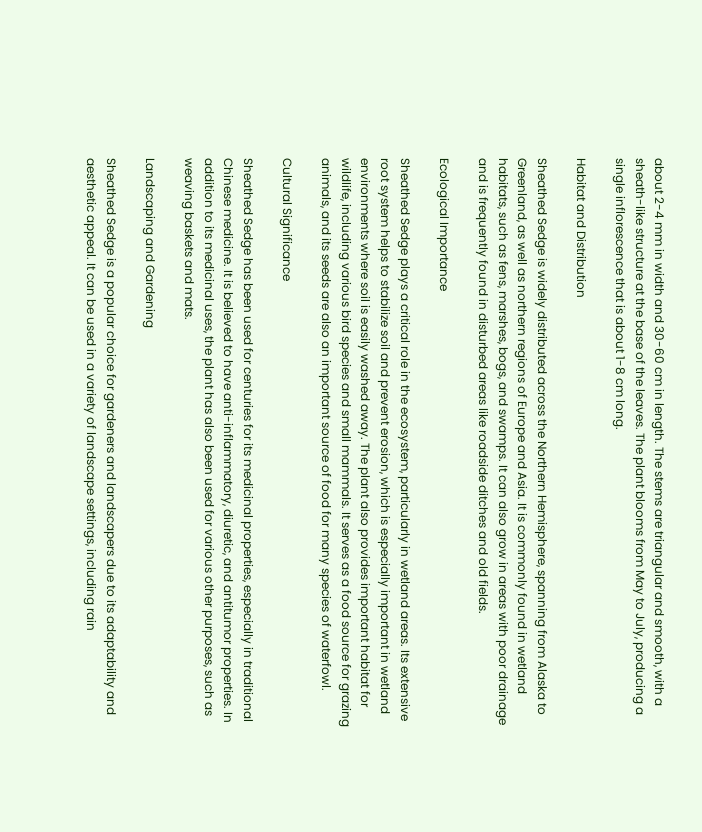about 2-4 mm in width and 30-60 cm in length. The stems are triangular and smooth, with a sheath-like structure at the base of the leaves. The plant blooms from May to July, producing a single inflorescence that is about 1-8 cm long.

Habitat and Distribution

Sheathed Sedge is widely distributed across the Northern Hemisphere, spanning from Alaska to Greenland, as well as northern regions of Europe and Asia. It is commonly found in wetland habitats, such as fens, marshes, bogs, and swamps. It can also grow in areas with poor drainage and is frequently found in disturbed areas like roadside ditches and old fields.

Ecological Importance

Sheathed Sedge plays a critical role in the ecosystem, particularly in wetland areas. Its extensive root system helps to stabilize soil and prevent erosion, which is especially important in wetland environments where soil is easily washed away. The plant also provides important habitat for wildlife, including various bird species and small mammals. It serves as a food source for grazing animals, and its seeds are also an important source of food for many species of waterfowl.

Cultural Significance

Sheathed Sedge has been used for centuries for its medicinal properties, especially in traditional Chinese medicine. It is believed to have anti-inflammatory, diuretic, and antitumor properties. In addition to its medicinal uses, the plant has also been used for various other purposes, such as weaving baskets and mats.

Landscaping and Gardening

Sheathed Sedge is a popular choice for gardeners and landscapers due to its adaptability and aesthetic appeal. It can be used in a variety of landscape settings, including rain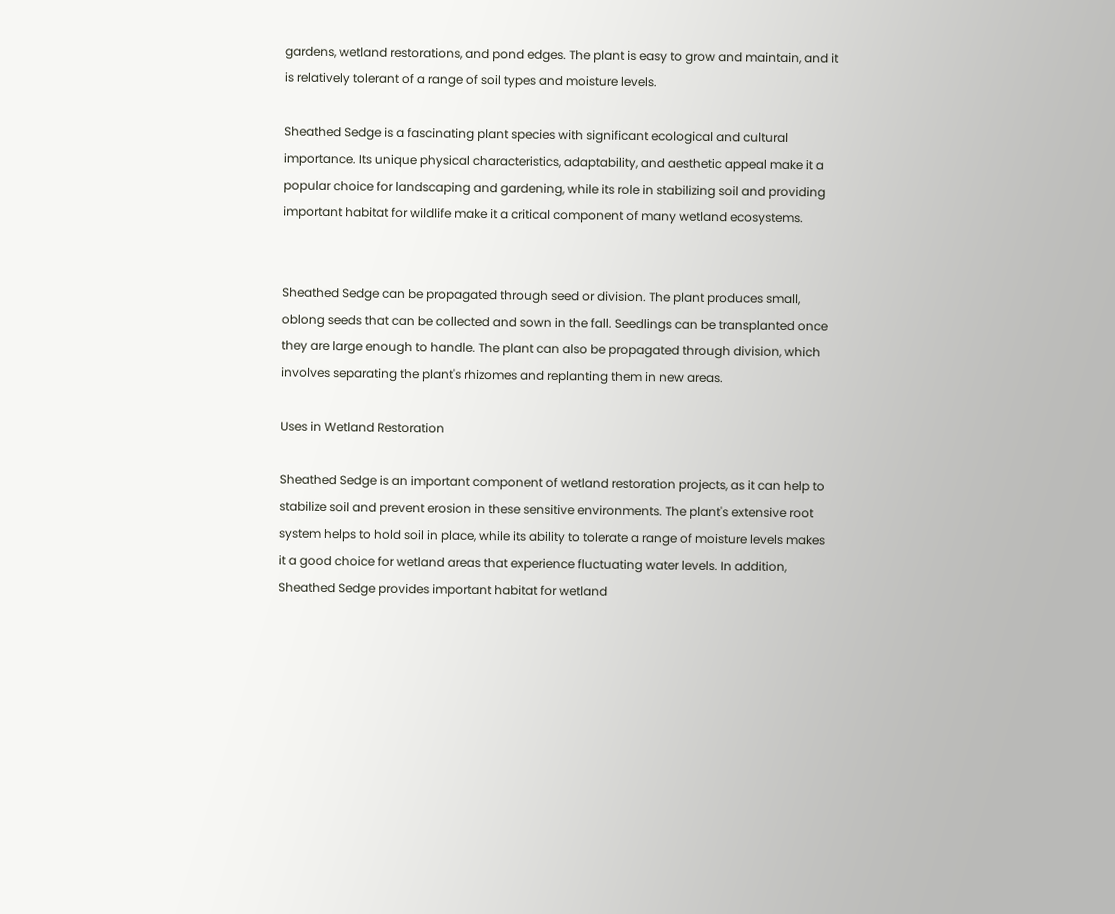gardens, wetland restorations, and pond edges. The plant is easy to grow and maintain, and it is relatively tolerant of a range of soil types and moisture levels.

Sheathed Sedge is a fascinating plant species with significant ecological and cultural importance. Its unique physical characteristics, adaptability, and aesthetic appeal make it a popular choice for landscaping and gardening, while its role in stabilizing soil and providing important habitat for wildlife make it a critical component of many wetland ecosystems.


Sheathed Sedge can be propagated through seed or division. The plant produces small, oblong seeds that can be collected and sown in the fall. Seedlings can be transplanted once they are large enough to handle. The plant can also be propagated through division, which involves separating the plant's rhizomes and replanting them in new areas.

Uses in Wetland Restoration

Sheathed Sedge is an important component of wetland restoration projects, as it can help to stabilize soil and prevent erosion in these sensitive environments. The plant's extensive root system helps to hold soil in place, while its ability to tolerate a range of moisture levels makes it a good choice for wetland areas that experience fluctuating water levels. In addition, Sheathed Sedge provides important habitat for wetland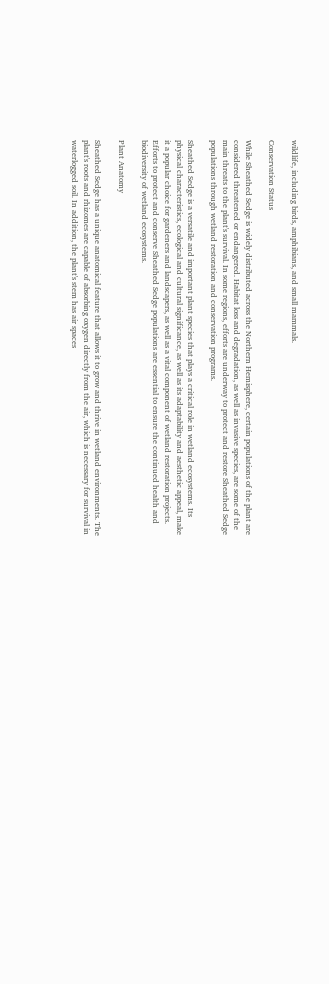wildlife, including birds, amphibians, and small mammals.

Conservation Status

While Sheathed Sedge is widely distributed across the Northern Hemisphere, certain populations of the plant are considered threatened or endangered. Habitat loss and degradation, as well as invasive species, are some of the main threats to the plant's survival. In some regions, efforts are underway to protect and restore Sheathed Sedge populations through wetland restoration and conservation programs.

Sheathed Sedge is a versatile and important plant species that plays a critical role in wetland ecosystems. Its physical characteristics, ecological and cultural significance, as well as its adaptability and aesthetic appeal, make it a popular choice for gardeners and landscapers, as well as a vital component of wetland restoration projects. Efforts to protect and conserve Sheathed Sedge populations are essential to ensure the continued health and biodiversity of wetland ecosystems.

Plant Anatomy

Sheathed Sedge has a unique anatomical feature that allows it to grow and thrive in wetland environments. The plant's roots and rhizomes are capable of absorbing oxygen directly from the air, which is necessary for survival in waterlogged soil. In addition, the plant's stem has air spaces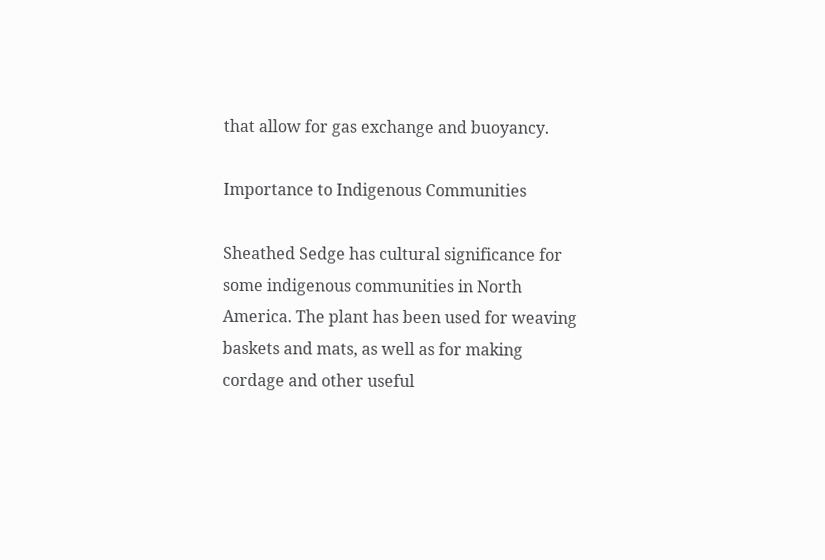that allow for gas exchange and buoyancy.

Importance to Indigenous Communities

Sheathed Sedge has cultural significance for some indigenous communities in North America. The plant has been used for weaving baskets and mats, as well as for making cordage and other useful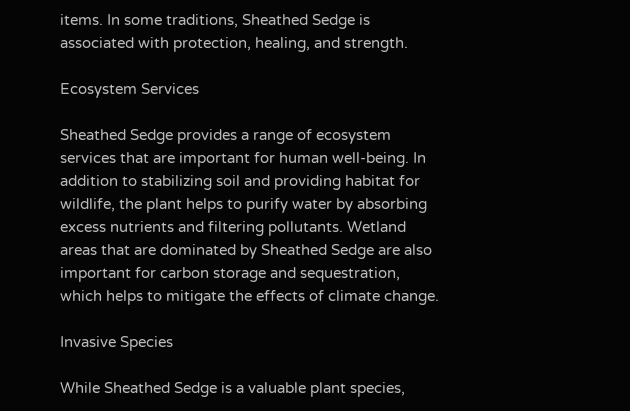items. In some traditions, Sheathed Sedge is associated with protection, healing, and strength.

Ecosystem Services

Sheathed Sedge provides a range of ecosystem services that are important for human well-being. In addition to stabilizing soil and providing habitat for wildlife, the plant helps to purify water by absorbing excess nutrients and filtering pollutants. Wetland areas that are dominated by Sheathed Sedge are also important for carbon storage and sequestration, which helps to mitigate the effects of climate change.

Invasive Species

While Sheathed Sedge is a valuable plant species,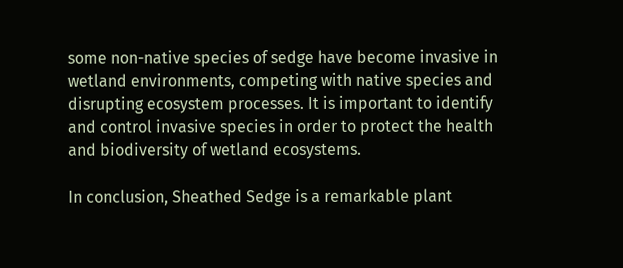some non-native species of sedge have become invasive in wetland environments, competing with native species and disrupting ecosystem processes. It is important to identify and control invasive species in order to protect the health and biodiversity of wetland ecosystems.

In conclusion, Sheathed Sedge is a remarkable plant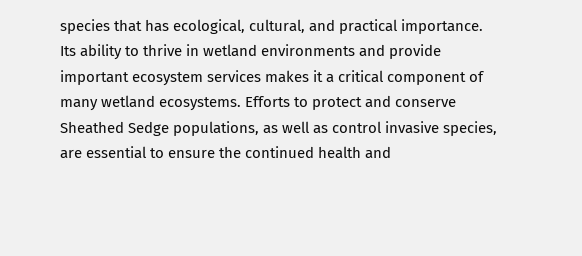species that has ecological, cultural, and practical importance. Its ability to thrive in wetland environments and provide important ecosystem services makes it a critical component of many wetland ecosystems. Efforts to protect and conserve Sheathed Sedge populations, as well as control invasive species, are essential to ensure the continued health and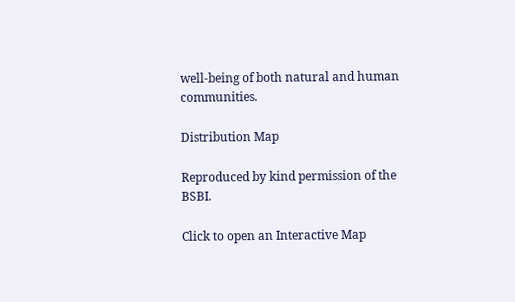well-being of both natural and human communities.

Distribution Map

Reproduced by kind permission of the BSBI.

Click to open an Interactive Map